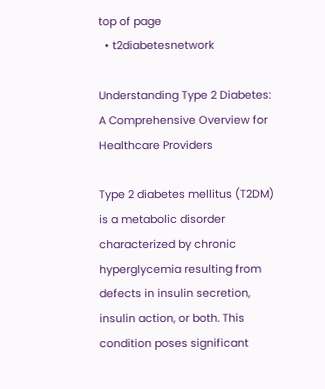top of page
  • t2diabetesnetwork

Understanding Type 2 Diabetes: A Comprehensive Overview for Healthcare Providers

Type 2 diabetes mellitus (T2DM) is a metabolic disorder characterized by chronic hyperglycemia resulting from defects in insulin secretion, insulin action, or both. This condition poses significant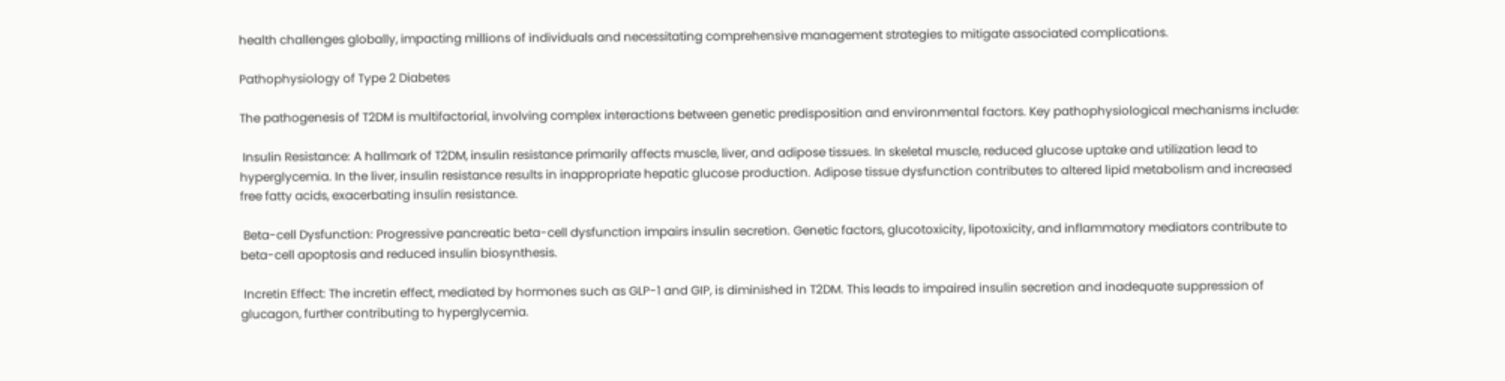health challenges globally, impacting millions of individuals and necessitating comprehensive management strategies to mitigate associated complications.

Pathophysiology of Type 2 Diabetes

The pathogenesis of T2DM is multifactorial, involving complex interactions between genetic predisposition and environmental factors. Key pathophysiological mechanisms include:

 Insulin Resistance: A hallmark of T2DM, insulin resistance primarily affects muscle, liver, and adipose tissues. In skeletal muscle, reduced glucose uptake and utilization lead to hyperglycemia. In the liver, insulin resistance results in inappropriate hepatic glucose production. Adipose tissue dysfunction contributes to altered lipid metabolism and increased free fatty acids, exacerbating insulin resistance.

 Beta-cell Dysfunction: Progressive pancreatic beta-cell dysfunction impairs insulin secretion. Genetic factors, glucotoxicity, lipotoxicity, and inflammatory mediators contribute to beta-cell apoptosis and reduced insulin biosynthesis.

 Incretin Effect: The incretin effect, mediated by hormones such as GLP-1 and GIP, is diminished in T2DM. This leads to impaired insulin secretion and inadequate suppression of glucagon, further contributing to hyperglycemia.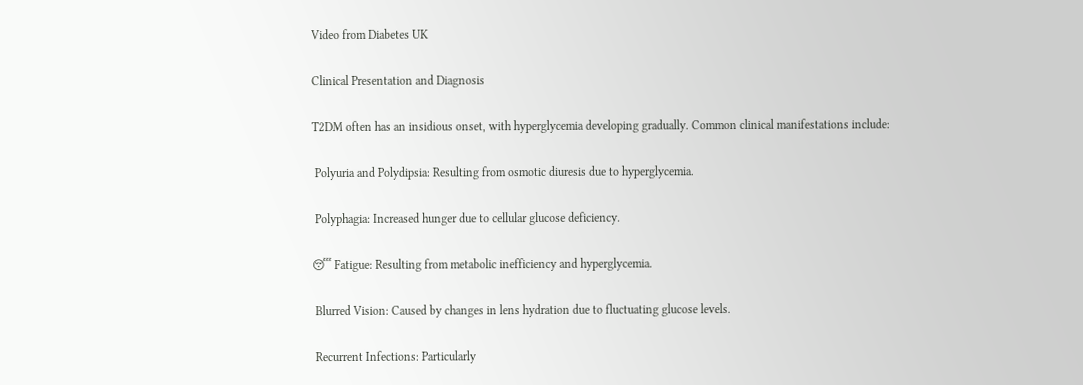Video from Diabetes UK

Clinical Presentation and Diagnosis

T2DM often has an insidious onset, with hyperglycemia developing gradually. Common clinical manifestations include:

 Polyuria and Polydipsia: Resulting from osmotic diuresis due to hyperglycemia.

 Polyphagia: Increased hunger due to cellular glucose deficiency.

😴 Fatigue: Resulting from metabolic inefficiency and hyperglycemia.

 Blurred Vision: Caused by changes in lens hydration due to fluctuating glucose levels.

 Recurrent Infections: Particularly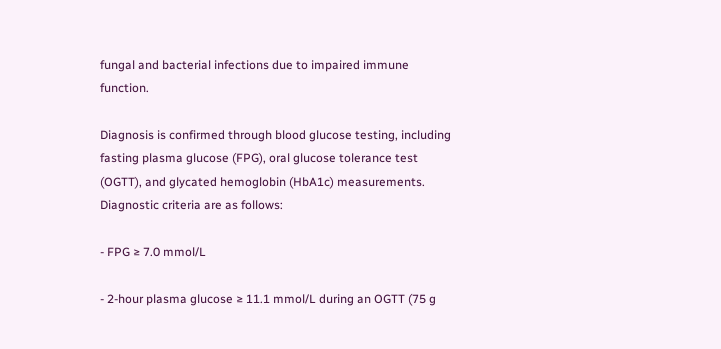fungal and bacterial infections due to impaired immune function.

Diagnosis is confirmed through blood glucose testing, including fasting plasma glucose (FPG), oral glucose tolerance test (OGTT), and glycated hemoglobin (HbA1c) measurements. Diagnostic criteria are as follows:

- FPG ≥ 7.0 mmol/L

- 2-hour plasma glucose ≥ 11.1 mmol/L during an OGTT (75 g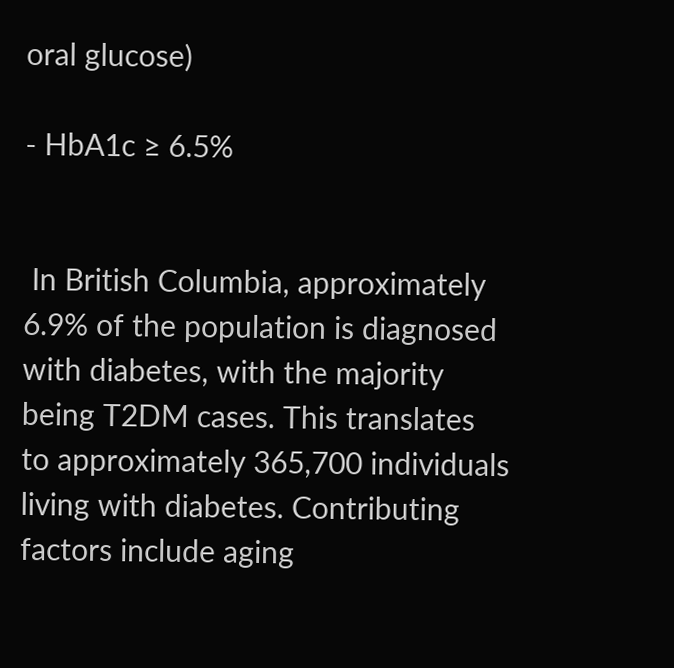oral glucose)

- HbA1c ≥ 6.5%


 In British Columbia, approximately 6.9% of the population is diagnosed with diabetes, with the majority being T2DM cases. This translates to approximately 365,700 individuals living with diabetes. Contributing factors include aging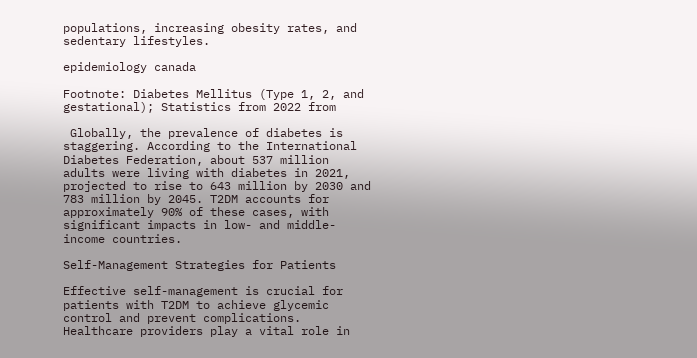populations, increasing obesity rates, and sedentary lifestyles.

epidemiology canada

Footnote: Diabetes Mellitus (Type 1, 2, and gestational); Statistics from 2022 from

 Globally, the prevalence of diabetes is staggering. According to the International Diabetes Federation, about 537 million adults were living with diabetes in 2021, projected to rise to 643 million by 2030 and 783 million by 2045. T2DM accounts for approximately 90% of these cases, with significant impacts in low- and middle-income countries.

Self-Management Strategies for Patients

Effective self-management is crucial for patients with T2DM to achieve glycemic control and prevent complications. Healthcare providers play a vital role in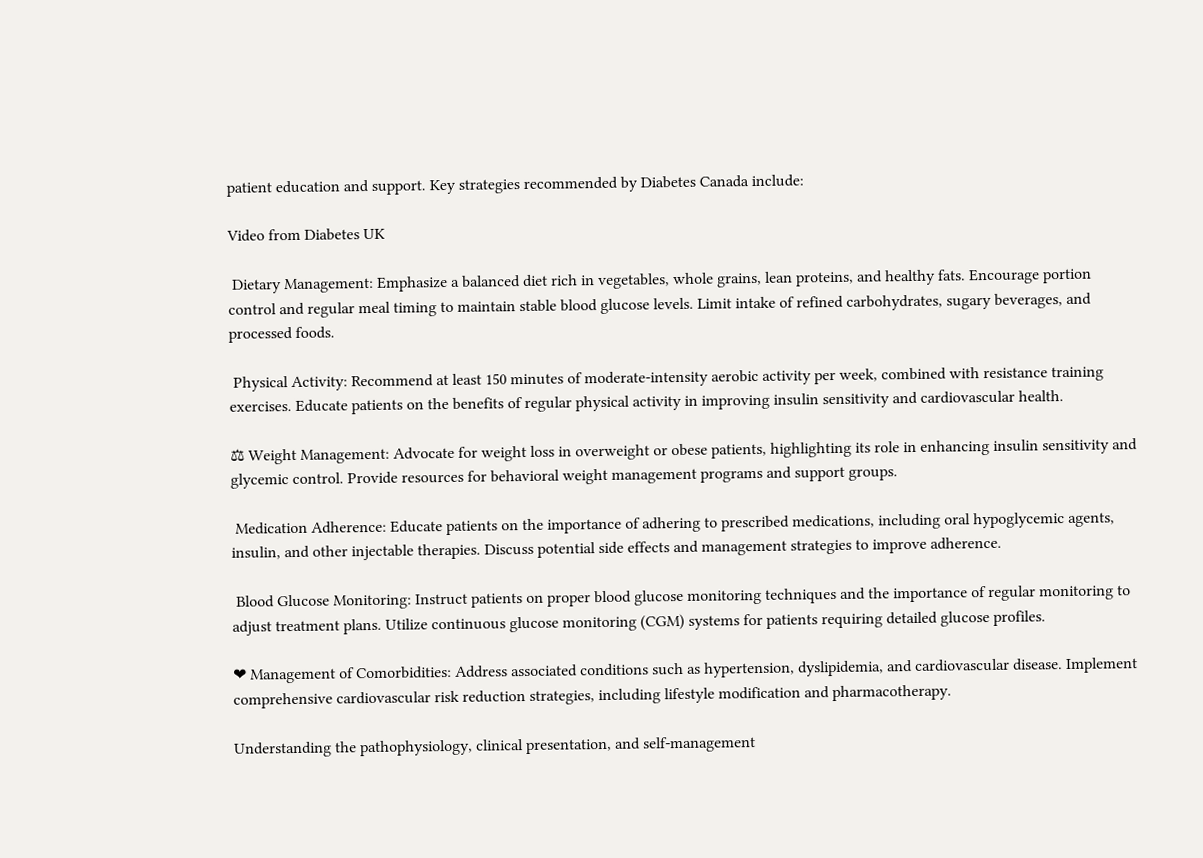patient education and support. Key strategies recommended by Diabetes Canada include:

Video from Diabetes UK

 Dietary Management: Emphasize a balanced diet rich in vegetables, whole grains, lean proteins, and healthy fats. Encourage portion control and regular meal timing to maintain stable blood glucose levels. Limit intake of refined carbohydrates, sugary beverages, and processed foods.

 Physical Activity: Recommend at least 150 minutes of moderate-intensity aerobic activity per week, combined with resistance training exercises. Educate patients on the benefits of regular physical activity in improving insulin sensitivity and cardiovascular health.

⚖ Weight Management: Advocate for weight loss in overweight or obese patients, highlighting its role in enhancing insulin sensitivity and glycemic control. Provide resources for behavioral weight management programs and support groups.

 Medication Adherence: Educate patients on the importance of adhering to prescribed medications, including oral hypoglycemic agents, insulin, and other injectable therapies. Discuss potential side effects and management strategies to improve adherence.

 Blood Glucose Monitoring: Instruct patients on proper blood glucose monitoring techniques and the importance of regular monitoring to adjust treatment plans. Utilize continuous glucose monitoring (CGM) systems for patients requiring detailed glucose profiles.

❤ Management of Comorbidities: Address associated conditions such as hypertension, dyslipidemia, and cardiovascular disease. Implement comprehensive cardiovascular risk reduction strategies, including lifestyle modification and pharmacotherapy.

Understanding the pathophysiology, clinical presentation, and self-management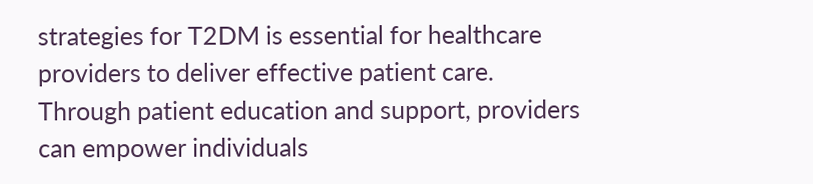strategies for T2DM is essential for healthcare providers to deliver effective patient care. Through patient education and support, providers can empower individuals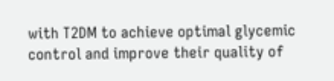with T2DM to achieve optimal glycemic control and improve their quality of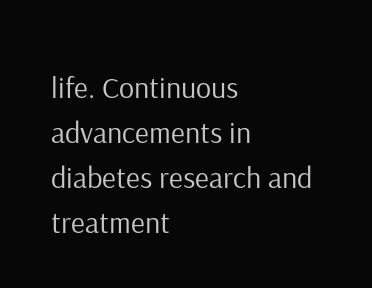life. Continuous advancements in diabetes research and treatment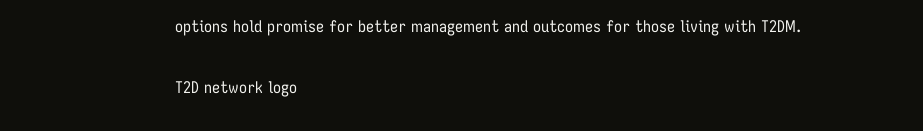options hold promise for better management and outcomes for those living with T2DM.

T2D network logo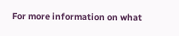For more information on what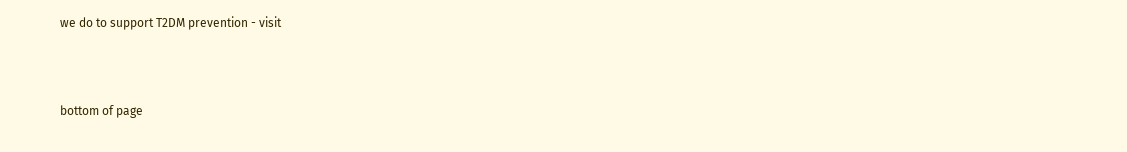we do to support T2DM prevention - visit



bottom of page